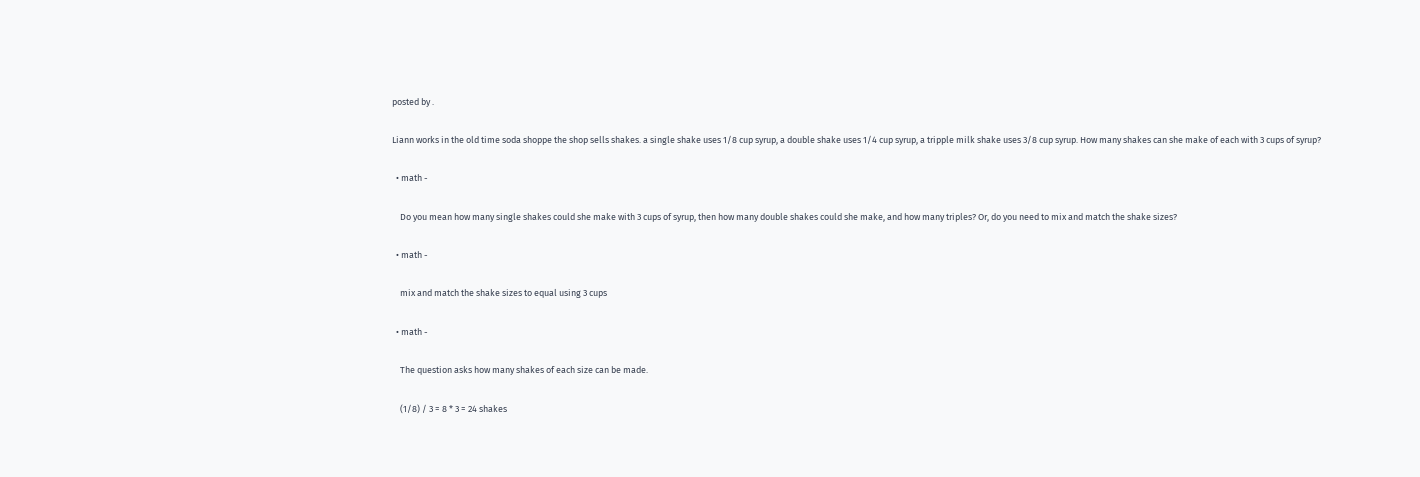posted by .

Liann works in the old time soda shoppe the shop sells shakes. a single shake uses 1/8 cup syrup, a double shake uses 1/4 cup syrup, a tripple milk shake uses 3/8 cup syrup. How many shakes can she make of each with 3 cups of syrup?

  • math -

    Do you mean how many single shakes could she make with 3 cups of syrup, then how many double shakes could she make, and how many triples? Or, do you need to mix and match the shake sizes?

  • math -

    mix and match the shake sizes to equal using 3 cups

  • math -

    The question asks how many shakes of each size can be made.

    (1/8) / 3 = 8 * 3 = 24 shakes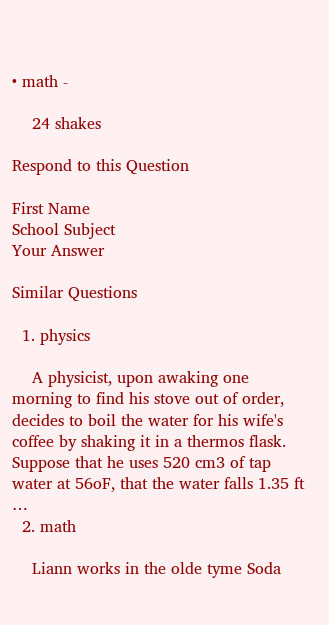• math -

    24 shakes

Respond to this Question

First Name
School Subject
Your Answer

Similar Questions

  1. physics

    A physicist, upon awaking one morning to find his stove out of order, decides to boil the water for his wife's coffee by shaking it in a thermos flask. Suppose that he uses 520 cm3 of tap water at 56oF, that the water falls 1.35 ft …
  2. math

    Liann works in the olde tyme Soda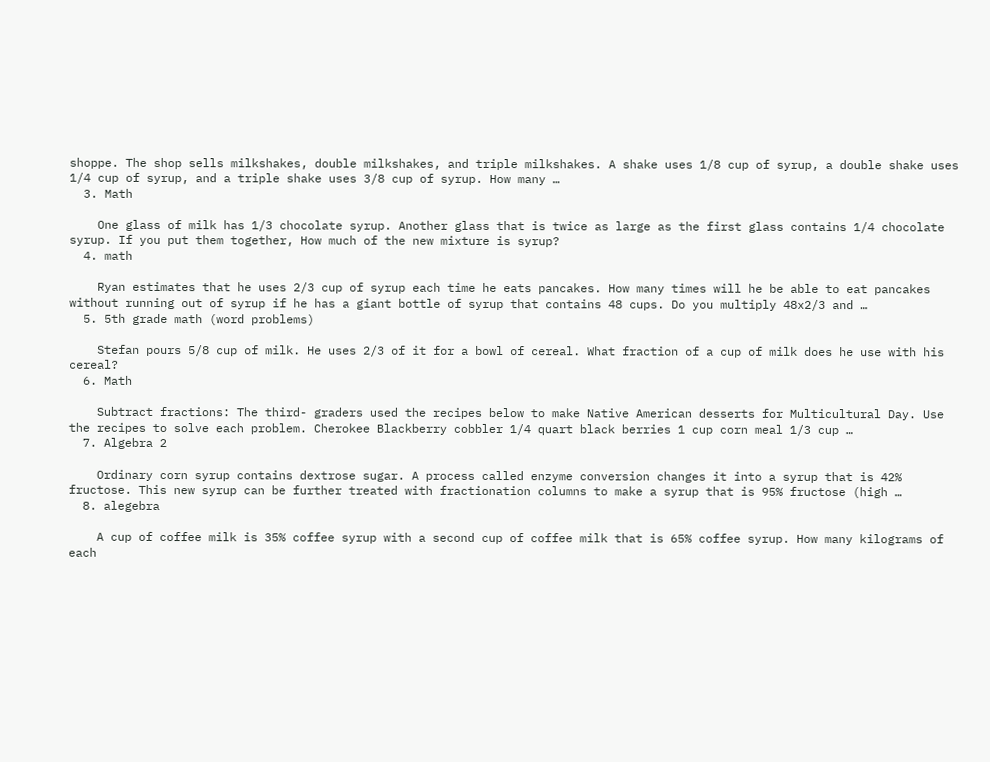shoppe. The shop sells milkshakes, double milkshakes, and triple milkshakes. A shake uses 1/8 cup of syrup, a double shake uses 1/4 cup of syrup, and a triple shake uses 3/8 cup of syrup. How many …
  3. Math

    One glass of milk has 1/3 chocolate syrup. Another glass that is twice as large as the first glass contains 1/4 chocolate syrup. If you put them together, How much of the new mixture is syrup?
  4. math

    Ryan estimates that he uses 2/3 cup of syrup each time he eats pancakes. How many times will he be able to eat pancakes without running out of syrup if he has a giant bottle of syrup that contains 48 cups. Do you multiply 48x2/3 and …
  5. 5th grade math (word problems)

    Stefan pours 5/8 cup of milk. He uses 2/3 of it for a bowl of cereal. What fraction of a cup of milk does he use with his cereal?
  6. Math

    Subtract fractions: The third- graders used the recipes below to make Native American desserts for Multicultural Day. Use the recipes to solve each problem. Cherokee Blackberry cobbler 1/4 quart black berries 1 cup corn meal 1/3 cup …
  7. Algebra 2

    Ordinary corn syrup contains dextrose sugar. A process called enzyme conversion changes it into a syrup that is 42% fructose. This new syrup can be further treated with fractionation columns to make a syrup that is 95% fructose (high …
  8. alegebra

    A cup of coffee milk is 35% coffee syrup with a second cup of coffee milk that is 65% coffee syrup. How many kilograms of each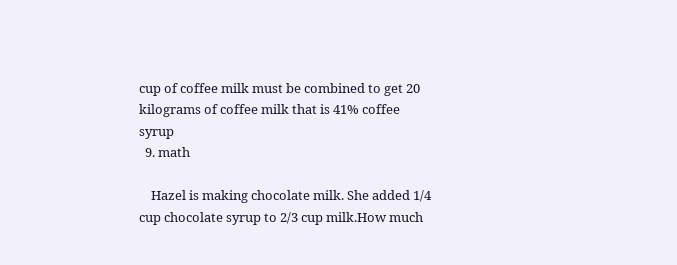cup of coffee milk must be combined to get 20 kilograms of coffee milk that is 41% coffee syrup
  9. math

    Hazel is making chocolate milk. She added 1/4 cup chocolate syrup to 2/3 cup milk.How much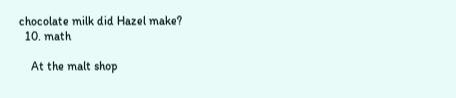chocolate milk did Hazel make?
  10. math

    At the malt shop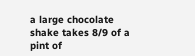a large chocolate shake takes 8/9 of a pint of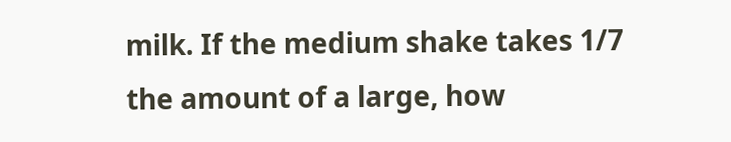milk. If the medium shake takes 1/7 the amount of a large, how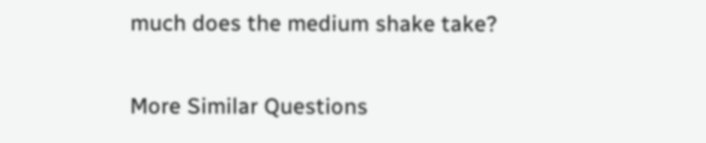much does the medium shake take?

More Similar Questions